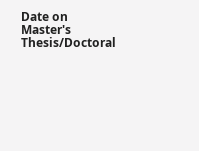Date on Master's Thesis/Doctoral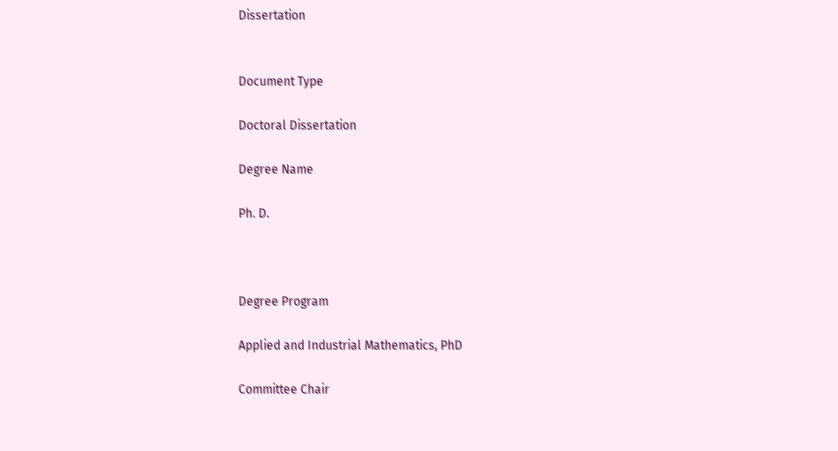Dissertation


Document Type

Doctoral Dissertation

Degree Name

Ph. D.



Degree Program

Applied and Industrial Mathematics, PhD

Committee Chair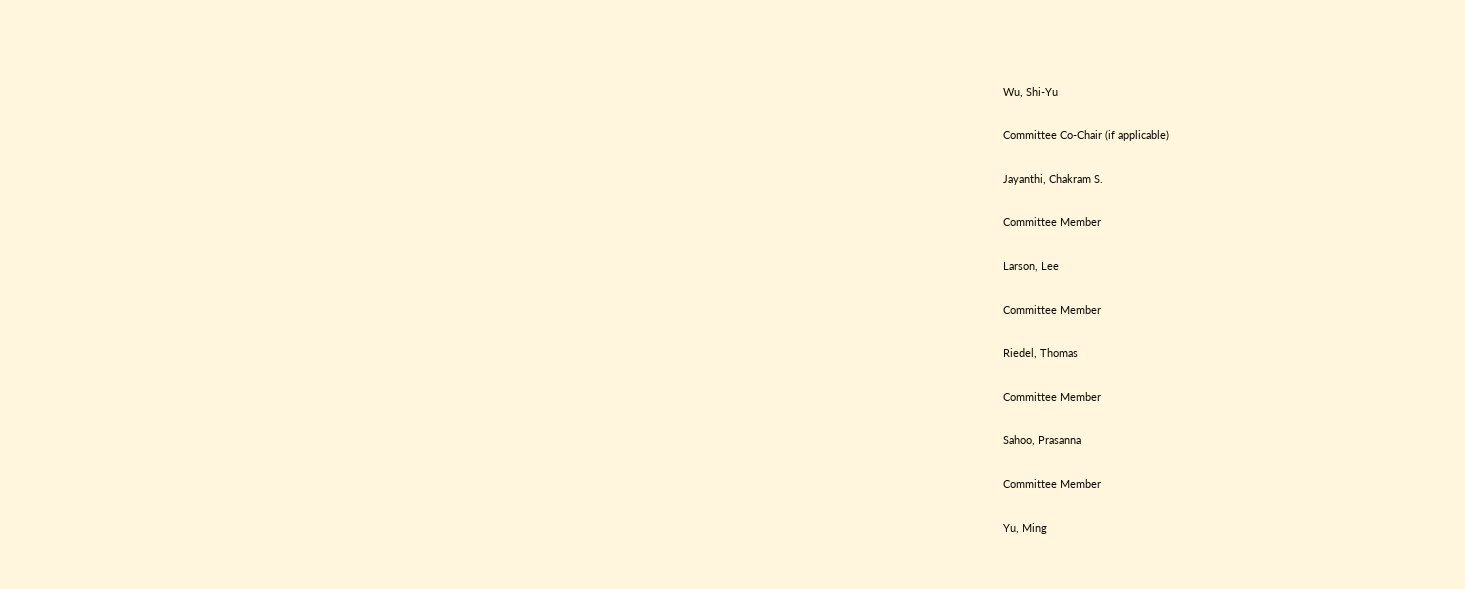Wu, Shi-Yu

Committee Co-Chair (if applicable)

Jayanthi, Chakram S.

Committee Member

Larson, Lee

Committee Member

Riedel, Thomas

Committee Member

Sahoo, Prasanna

Committee Member

Yu, Ming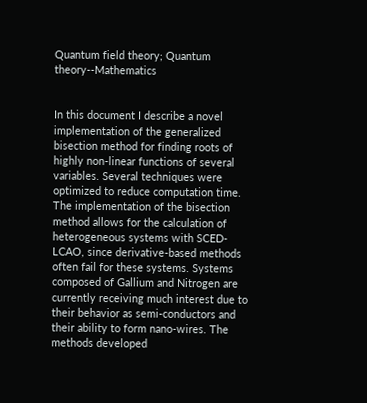Quantum field theory; Quantum theory--Mathematics


In this document I describe a novel implementation of the generalized bisection method for finding roots of highly non-linear functions of several variables. Several techniques were optimized to reduce computation time. The implementation of the bisection method allows for the calculation of heterogeneous systems with SCED-LCAO, since derivative-based methods often fail for these systems. Systems composed of Gallium and Nitrogen are currently receiving much interest due to their behavior as semi-conductors and their ability to form nano-wires. The methods developed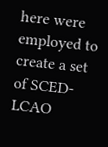here were employed to create a set of SCED-LCAO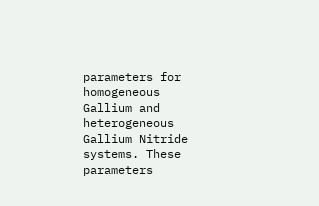parameters for homogeneous Gallium and heterogeneous Gallium Nitride systems. These parameters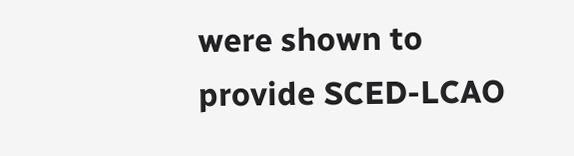were shown to provide SCED-LCAO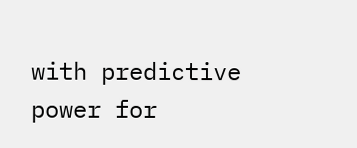with predictive power for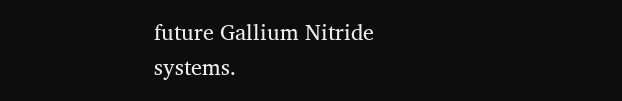future Gallium Nitride systems.